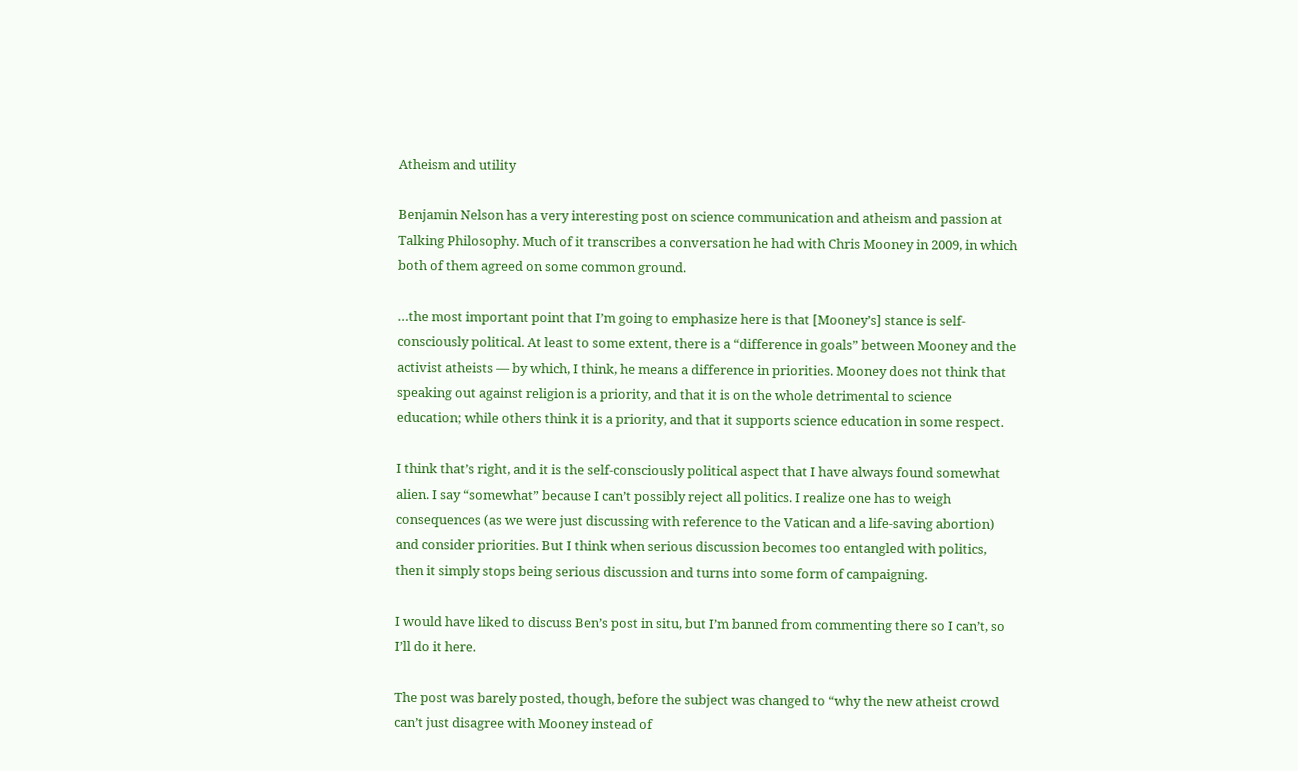Atheism and utility

Benjamin Nelson has a very interesting post on science communication and atheism and passion at Talking Philosophy. Much of it transcribes a conversation he had with Chris Mooney in 2009, in which both of them agreed on some common ground.

…the most important point that I’m going to emphasize here is that [Mooney’s] stance is self-consciously political. At least to some extent, there is a “difference in goals” between Mooney and the activist atheists — by which, I think, he means a difference in priorities. Mooney does not think that speaking out against religion is a priority, and that it is on the whole detrimental to science education; while others think it is a priority, and that it supports science education in some respect.

I think that’s right, and it is the self-consciously political aspect that I have always found somewhat alien. I say “somewhat” because I can’t possibly reject all politics. I realize one has to weigh consequences (as we were just discussing with reference to the Vatican and a life-saving abortion) and consider priorities. But I think when serious discussion becomes too entangled with politics, then it simply stops being serious discussion and turns into some form of campaigning.

I would have liked to discuss Ben’s post in situ, but I’m banned from commenting there so I can’t, so I’ll do it here.

The post was barely posted, though, before the subject was changed to “why the new atheist crowd can’t just disagree with Mooney instead of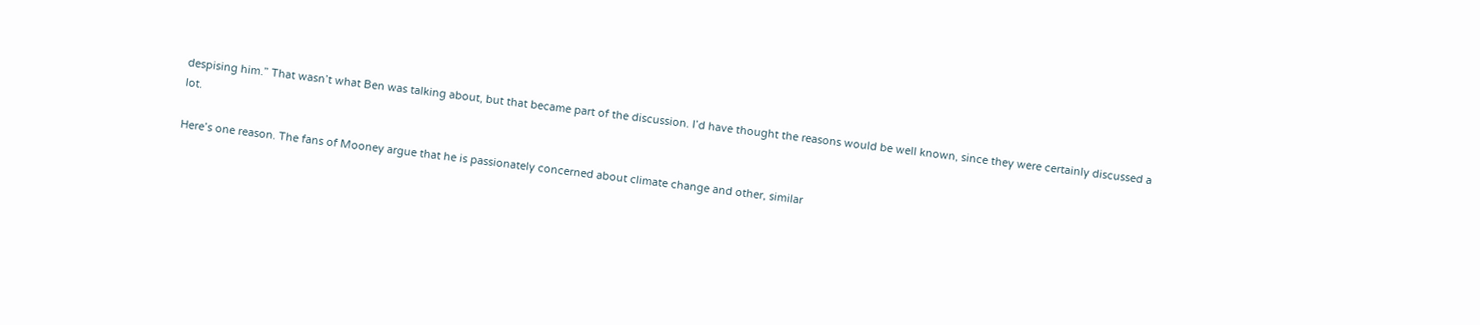despising him.” That wasn’t what Ben was talking about, but that became part of the discussion. I’d have thought the reasons would be well known, since they were certainly discussed a lot.

Here’s one reason. The fans of Mooney argue that he is passionately concerned about climate change and other, similar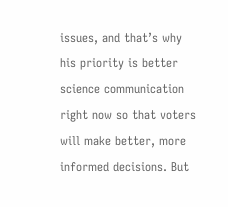issues, and that’s why his priority is better science communication right now so that voters will make better, more informed decisions. But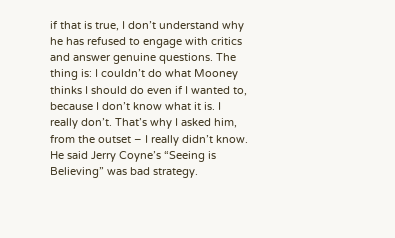if that is true, I don’t understand why he has refused to engage with critics and answer genuine questions. The thing is: I couldn’t do what Mooney thinks I should do even if I wanted to, because I don’t know what it is. I really don’t. That’s why I asked him, from the outset – I really didn’t know. He said Jerry Coyne’s “Seeing is Believing” was bad strategy.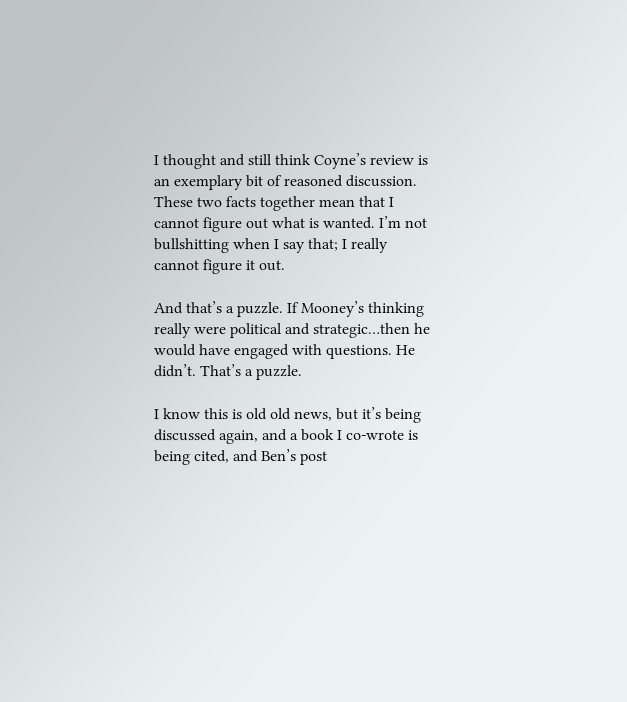I thought and still think Coyne’s review is an exemplary bit of reasoned discussion. These two facts together mean that I cannot figure out what is wanted. I’m not bullshitting when I say that; I really cannot figure it out.

And that’s a puzzle. If Mooney’s thinking really were political and strategic…then he would have engaged with questions. He didn’t. That’s a puzzle.

I know this is old old news, but it’s being discussed again, and a book I co-wrote is being cited, and Ben’s post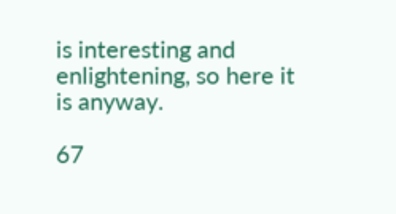is interesting and enlightening, so here it is anyway.

67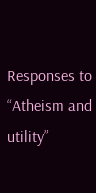Responses to “Atheism and utility”